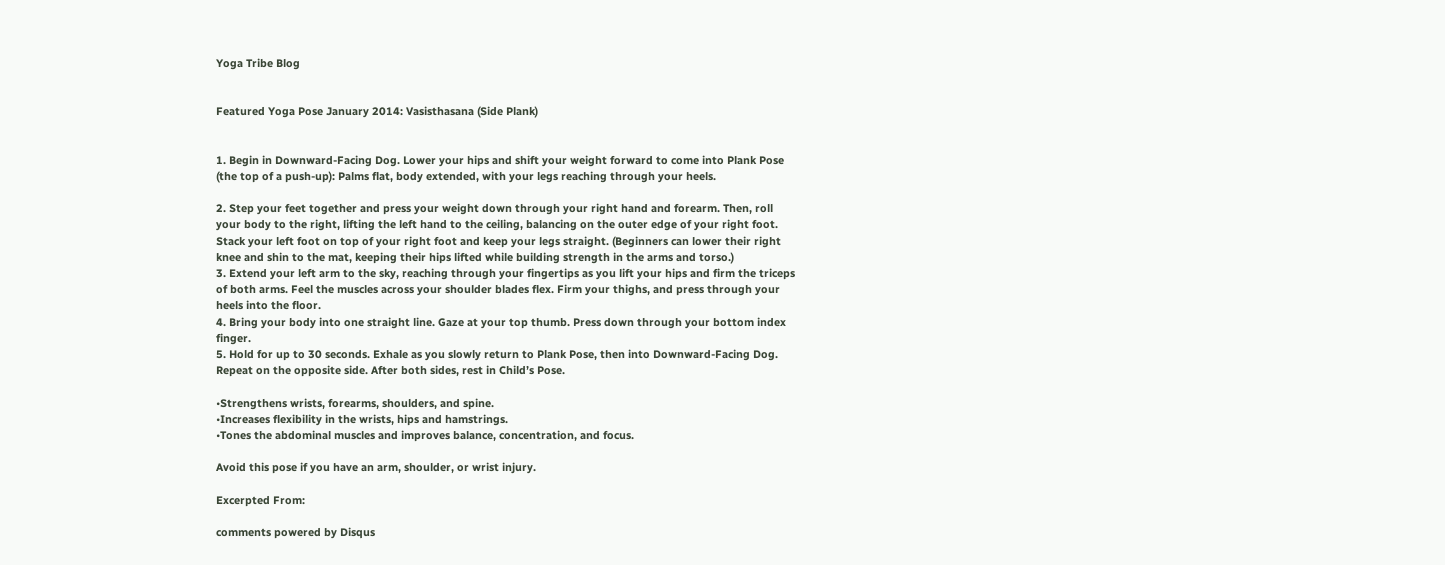Yoga Tribe Blog


Featured Yoga Pose January 2014: Vasisthasana (Side Plank)


1. Begin in Downward-Facing Dog. Lower your hips and shift your weight forward to come into Plank Pose (the top of a push-up): Palms flat, body extended, with your legs reaching through your heels.

2. Step your feet together and press your weight down through your right hand and forearm. Then, roll your body to the right, lifting the left hand to the ceiling, balancing on the outer edge of your right foot. Stack your left foot on top of your right foot and keep your legs straight. (Beginners can lower their right knee and shin to the mat, keeping their hips lifted while building strength in the arms and torso.)
3. Extend your left arm to the sky, reaching through your fingertips as you lift your hips and firm the triceps of both arms. Feel the muscles across your shoulder blades flex. Firm your thighs, and press through your heels into the floor.
4. Bring your body into one straight line. Gaze at your top thumb. Press down through your bottom index finger.
5. Hold for up to 30 seconds. Exhale as you slowly return to Plank Pose, then into Downward-Facing Dog. Repeat on the opposite side. After both sides, rest in Child’s Pose.

•Strengthens wrists, forearms, shoulders, and spine.
•Increases flexibility in the wrists, hips and hamstrings.
•Tones the abdominal muscles and improves balance, concentration, and focus.

Avoid this pose if you have an arm, shoulder, or wrist injury.

Excerpted From:

comments powered by Disqus